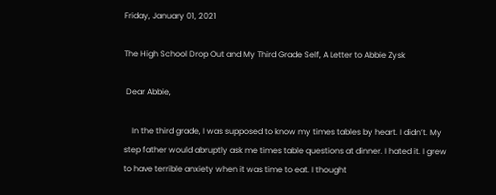Friday, January 01, 2021

The High School Drop Out and My Third Grade Self, A Letter to Abbie Zysk

 Dear Abbie,

    In the third grade, I was supposed to know my times tables by heart. I didn’t. My step father would abruptly ask me times table questions at dinner. I hated it. I grew to have terrible anxiety when it was time to eat. I thought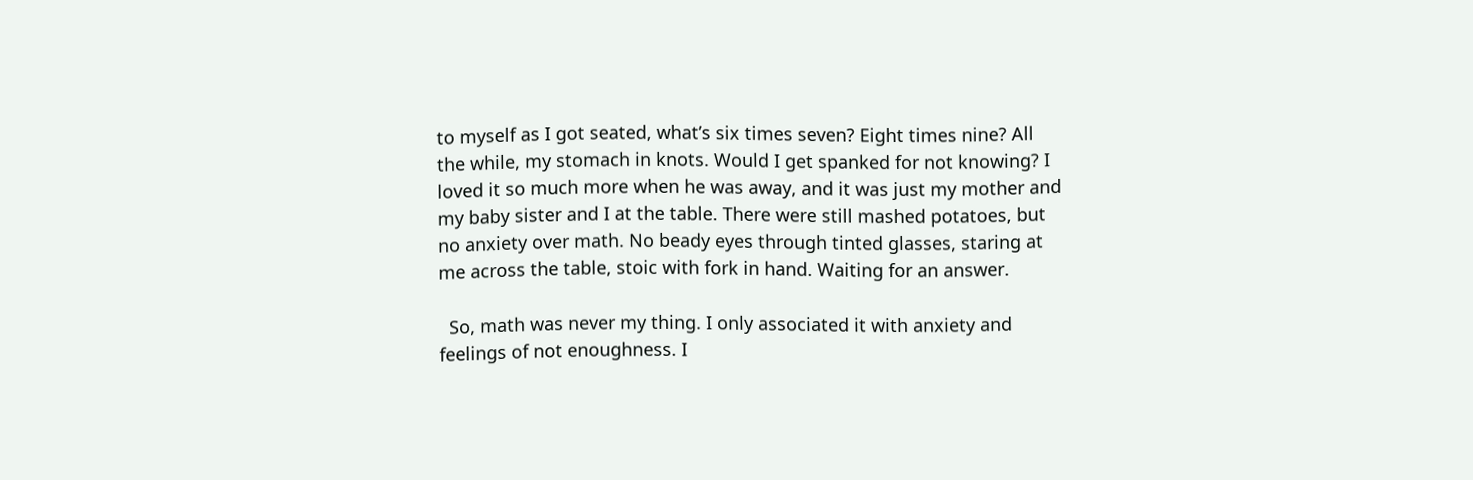to myself as I got seated, what’s six times seven? Eight times nine? All the while, my stomach in knots. Would I get spanked for not knowing? I loved it so much more when he was away, and it was just my mother and my baby sister and I at the table. There were still mashed potatoes, but no anxiety over math. No beady eyes through tinted glasses, staring at me across the table, stoic with fork in hand. Waiting for an answer.

  So, math was never my thing. I only associated it with anxiety and feelings of not enoughness. I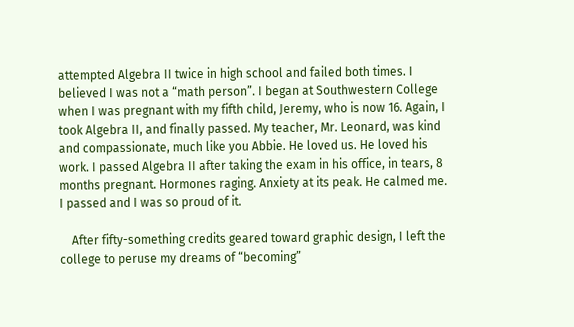attempted Algebra II twice in high school and failed both times. I believed I was not a “math person”. I began at Southwestern College when I was pregnant with my fifth child, Jeremy, who is now 16. Again, I took Algebra II, and finally passed. My teacher, Mr. Leonard, was kind and compassionate, much like you Abbie. He loved us. He loved his work. I passed Algebra II after taking the exam in his office, in tears, 8 months pregnant. Hormones raging. Anxiety at its peak. He calmed me. I passed and I was so proud of it.

    After fifty-something credits geared toward graphic design, I left the college to peruse my dreams of “becoming”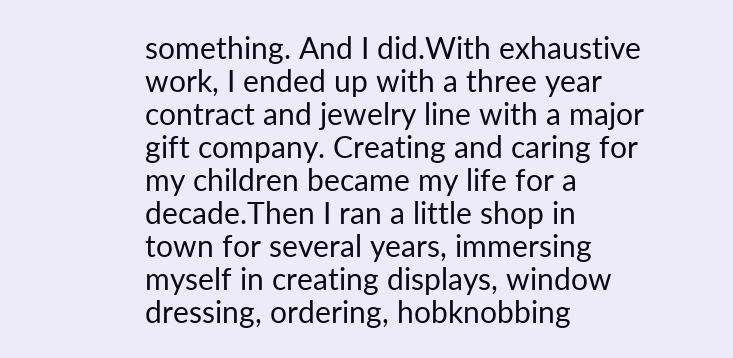something. And I did.With exhaustive work, I ended up with a three year contract and jewelry line with a major gift company. Creating and caring for my children became my life for a decade.Then I ran a little shop in town for several years, immersing myself in creating displays, window dressing, ordering, hobknobbing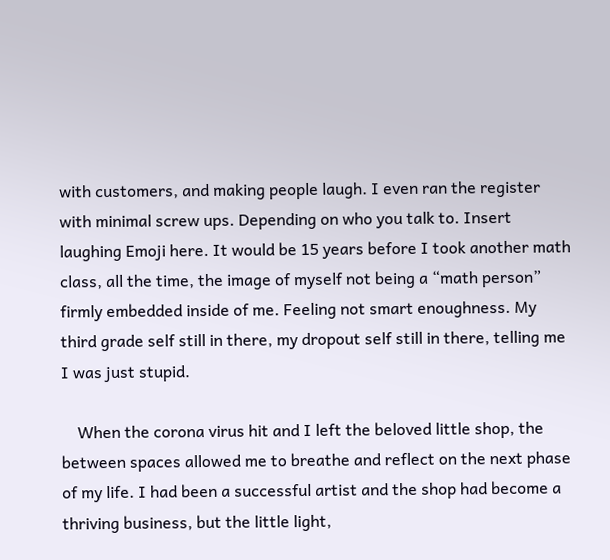with customers, and making people laugh. I even ran the register with minimal screw ups. Depending on who you talk to. Insert laughing Emoji here. It would be 15 years before I took another math class, all the time, the image of myself not being a “math person” firmly embedded inside of me. Feeling not smart enoughness. My third grade self still in there, my dropout self still in there, telling me I was just stupid.

    When the corona virus hit and I left the beloved little shop, the between spaces allowed me to breathe and reflect on the next phase of my life. I had been a successful artist and the shop had become a thriving business, but the little light,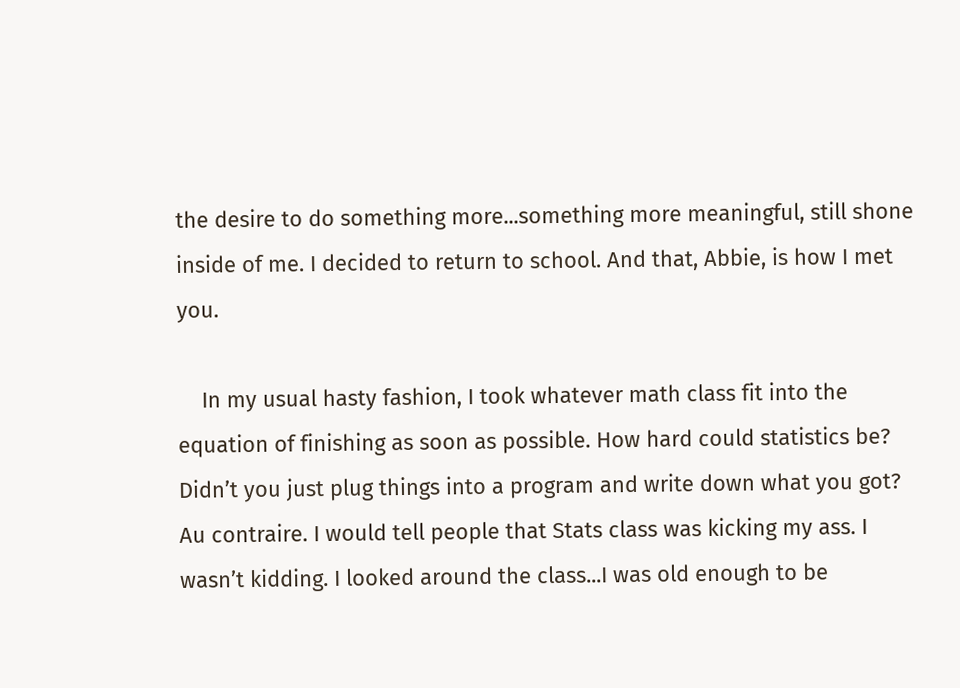the desire to do something more...something more meaningful, still shone inside of me. I decided to return to school. And that, Abbie, is how I met you.

    In my usual hasty fashion, I took whatever math class fit into the equation of finishing as soon as possible. How hard could statistics be? Didn’t you just plug things into a program and write down what you got? Au contraire. I would tell people that Stats class was kicking my ass. I wasn’t kidding. I looked around the class...I was old enough to be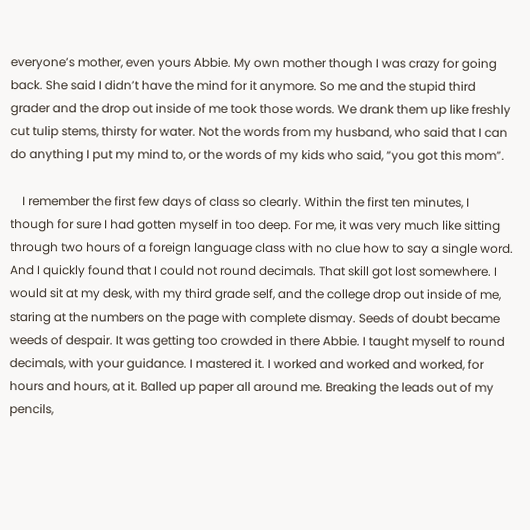everyone’s mother, even yours Abbie. My own mother though I was crazy for going back. She said I didn’t have the mind for it anymore. So me and the stupid third grader and the drop out inside of me took those words. We drank them up like freshly cut tulip stems, thirsty for water. Not the words from my husband, who said that I can do anything I put my mind to, or the words of my kids who said, “you got this mom”.

    I remember the first few days of class so clearly. Within the first ten minutes, I though for sure I had gotten myself in too deep. For me, it was very much like sitting through two hours of a foreign language class with no clue how to say a single word. And I quickly found that I could not round decimals. That skill got lost somewhere. I would sit at my desk, with my third grade self, and the college drop out inside of me, staring at the numbers on the page with complete dismay. Seeds of doubt became weeds of despair. It was getting too crowded in there Abbie. I taught myself to round decimals, with your guidance. I mastered it. I worked and worked and worked, for hours and hours, at it. Balled up paper all around me. Breaking the leads out of my pencils,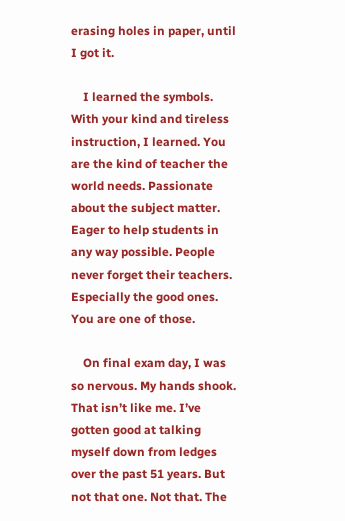erasing holes in paper, until I got it.

    I learned the symbols. With your kind and tireless instruction, I learned. You are the kind of teacher the world needs. Passionate about the subject matter. Eager to help students in any way possible. People never forget their teachers. Especially the good ones. You are one of those.

    On final exam day, I was so nervous. My hands shook. That isn’t like me. I’ve gotten good at talking myself down from ledges over the past 51 years. But not that one. Not that. The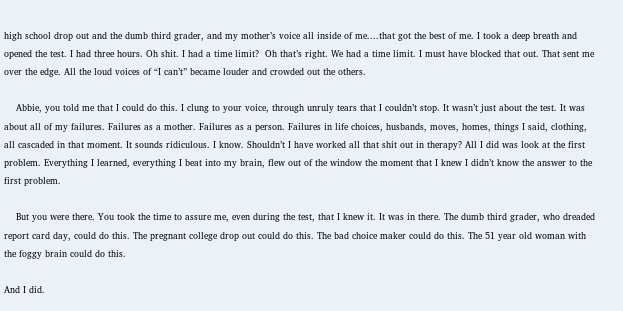high school drop out and the dumb third grader, and my mother’s voice all inside of me....that got the best of me. I took a deep breath and opened the test. I had three hours. Oh shit. I had a time limit?  Oh that’s right. We had a time limit. I must have blocked that out. That sent me over the edge. All the loud voices of “I can’t” became louder and crowded out the others.

    Abbie, you told me that I could do this. I clung to your voice, through unruly tears that I couldn’t stop. It wasn’t just about the test. It was about all of my failures. Failures as a mother. Failures as a person. Failures in life choices, husbands, moves, homes, things I said, clothing, all cascaded in that moment. It sounds ridiculous. I know. Shouldn’t I have worked all that shit out in therapy? All I did was look at the first problem. Everything I learned, everything I beat into my brain, flew out of the window the moment that I knew I didn’t know the answer to the first problem.

    But you were there. You took the time to assure me, even during the test, that I knew it. It was in there. The dumb third grader, who dreaded report card day, could do this. The pregnant college drop out could do this. The bad choice maker could do this. The 51 year old woman with the foggy brain could do this.

And I did.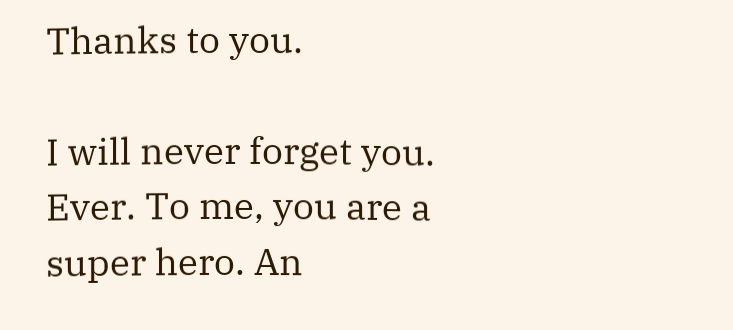Thanks to you.

I will never forget you. Ever. To me, you are a super hero. An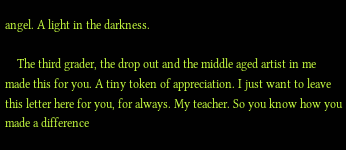angel. A light in the darkness.

    The third grader, the drop out and the middle aged artist in me made this for you. A tiny token of appreciation. I just want to leave this letter here for you, for always. My teacher. So you know how you made a difference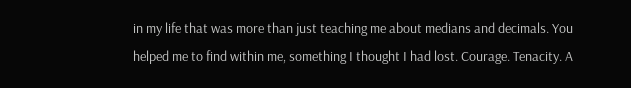in my life that was more than just teaching me about medians and decimals. You helped me to find within me, something I thought I had lost. Courage. Tenacity. A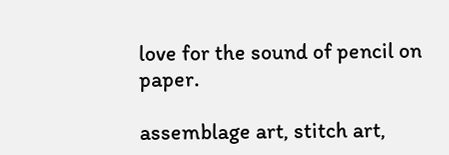love for the sound of pencil on paper.

assemblage art, stitch art,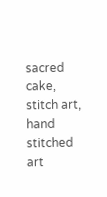sacred cake, stitch art, hand stitched art